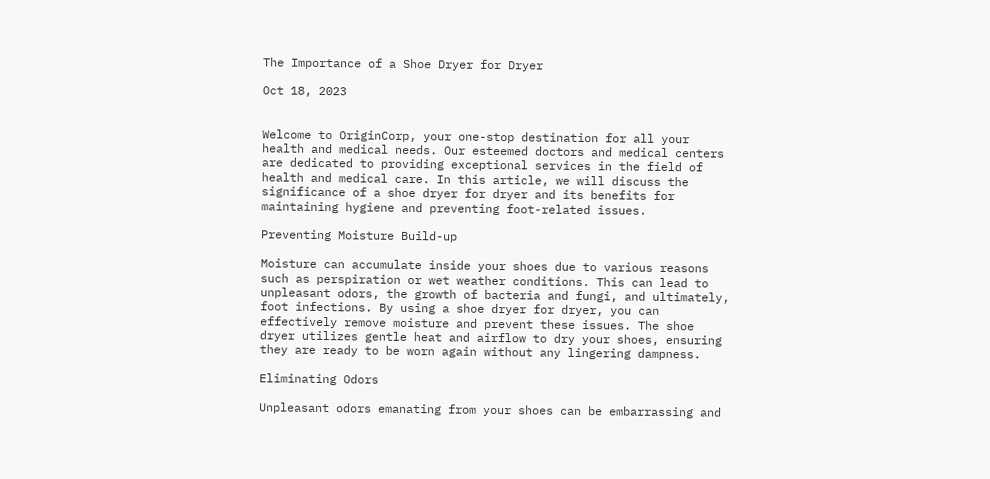The Importance of a Shoe Dryer for Dryer

Oct 18, 2023


Welcome to OriginCorp, your one-stop destination for all your health and medical needs. Our esteemed doctors and medical centers are dedicated to providing exceptional services in the field of health and medical care. In this article, we will discuss the significance of a shoe dryer for dryer and its benefits for maintaining hygiene and preventing foot-related issues.

Preventing Moisture Build-up

Moisture can accumulate inside your shoes due to various reasons such as perspiration or wet weather conditions. This can lead to unpleasant odors, the growth of bacteria and fungi, and ultimately, foot infections. By using a shoe dryer for dryer, you can effectively remove moisture and prevent these issues. The shoe dryer utilizes gentle heat and airflow to dry your shoes, ensuring they are ready to be worn again without any lingering dampness.

Eliminating Odors

Unpleasant odors emanating from your shoes can be embarrassing and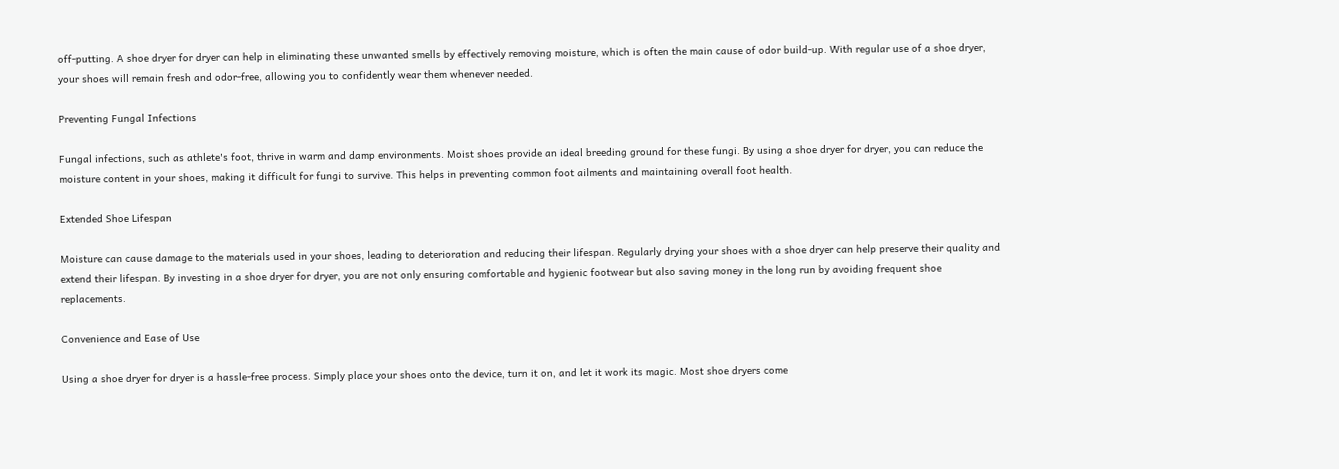off-putting. A shoe dryer for dryer can help in eliminating these unwanted smells by effectively removing moisture, which is often the main cause of odor build-up. With regular use of a shoe dryer, your shoes will remain fresh and odor-free, allowing you to confidently wear them whenever needed.

Preventing Fungal Infections

Fungal infections, such as athlete's foot, thrive in warm and damp environments. Moist shoes provide an ideal breeding ground for these fungi. By using a shoe dryer for dryer, you can reduce the moisture content in your shoes, making it difficult for fungi to survive. This helps in preventing common foot ailments and maintaining overall foot health.

Extended Shoe Lifespan

Moisture can cause damage to the materials used in your shoes, leading to deterioration and reducing their lifespan. Regularly drying your shoes with a shoe dryer can help preserve their quality and extend their lifespan. By investing in a shoe dryer for dryer, you are not only ensuring comfortable and hygienic footwear but also saving money in the long run by avoiding frequent shoe replacements.

Convenience and Ease of Use

Using a shoe dryer for dryer is a hassle-free process. Simply place your shoes onto the device, turn it on, and let it work its magic. Most shoe dryers come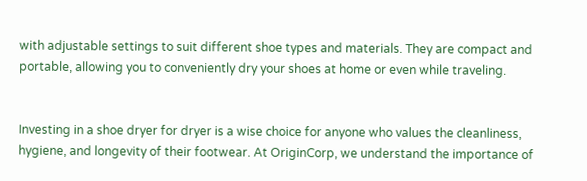with adjustable settings to suit different shoe types and materials. They are compact and portable, allowing you to conveniently dry your shoes at home or even while traveling.


Investing in a shoe dryer for dryer is a wise choice for anyone who values the cleanliness, hygiene, and longevity of their footwear. At OriginCorp, we understand the importance of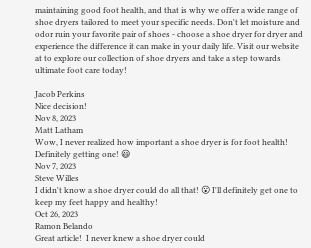maintaining good foot health, and that is why we offer a wide range of shoe dryers tailored to meet your specific needs. Don't let moisture and odor ruin your favorite pair of shoes - choose a shoe dryer for dryer and experience the difference it can make in your daily life. Visit our website at to explore our collection of shoe dryers and take a step towards ultimate foot care today!

Jacob Perkins
Nice decision!
Nov 8, 2023
Matt Latham
Wow, I never realized how important a shoe dryer is for foot health! Definitely getting one! 😃
Nov 7, 2023
Steve Willes
I didn't know a shoe dryer could do all that! 😮 I'll definitely get one to keep my feet happy and healthy!
Oct 26, 2023
Ramon Belando
Great article!  I never knew a shoe dryer could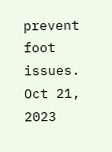prevent foot issues.
Oct 21, 2023